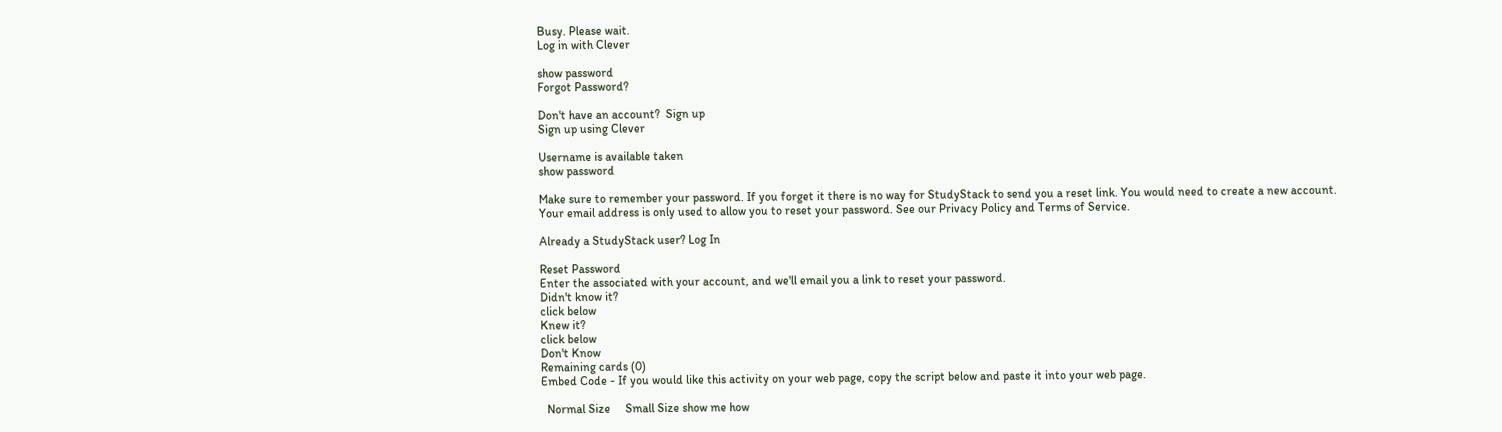Busy. Please wait.
Log in with Clever

show password
Forgot Password?

Don't have an account?  Sign up
Sign up using Clever

Username is available taken
show password

Make sure to remember your password. If you forget it there is no way for StudyStack to send you a reset link. You would need to create a new account.
Your email address is only used to allow you to reset your password. See our Privacy Policy and Terms of Service.

Already a StudyStack user? Log In

Reset Password
Enter the associated with your account, and we'll email you a link to reset your password.
Didn't know it?
click below
Knew it?
click below
Don't Know
Remaining cards (0)
Embed Code - If you would like this activity on your web page, copy the script below and paste it into your web page.

  Normal Size     Small Size show me how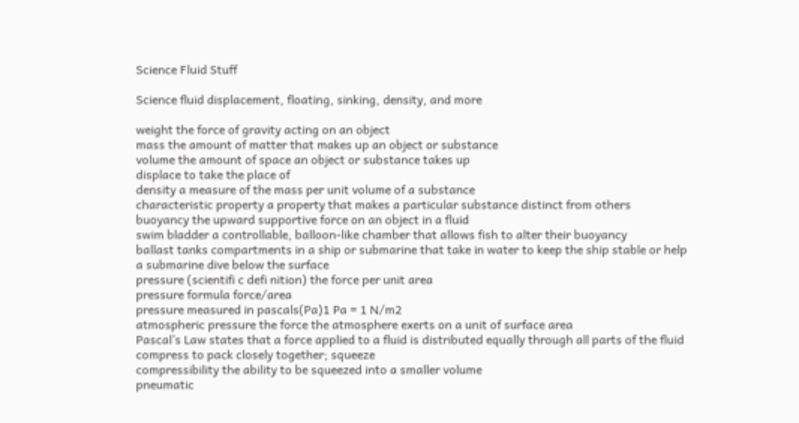Science Fluid Stuff

Science fluid displacement, floating, sinking, density, and more

weight the force of gravity acting on an object
mass the amount of matter that makes up an object or substance
volume the amount of space an object or substance takes up
displace to take the place of
density a measure of the mass per unit volume of a substance
characteristic property a property that makes a particular substance distinct from others
buoyancy the upward supportive force on an object in a fluid
swim bladder a controllable, balloon-like chamber that allows fish to alter their buoyancy
ballast tanks compartments in a ship or submarine that take in water to keep the ship stable or help a submarine dive below the surface
pressure (scientifi c defi nition) the force per unit area
pressure formula force/area
pressure measured in pascals(Pa)1 Pa = 1 N/m2
atmospheric pressure the force the atmosphere exerts on a unit of surface area
Pascal’s Law states that a force applied to a fluid is distributed equally through all parts of the fluid
compress to pack closely together; squeeze
compressibility the ability to be squeezed into a smaller volume
pneumatic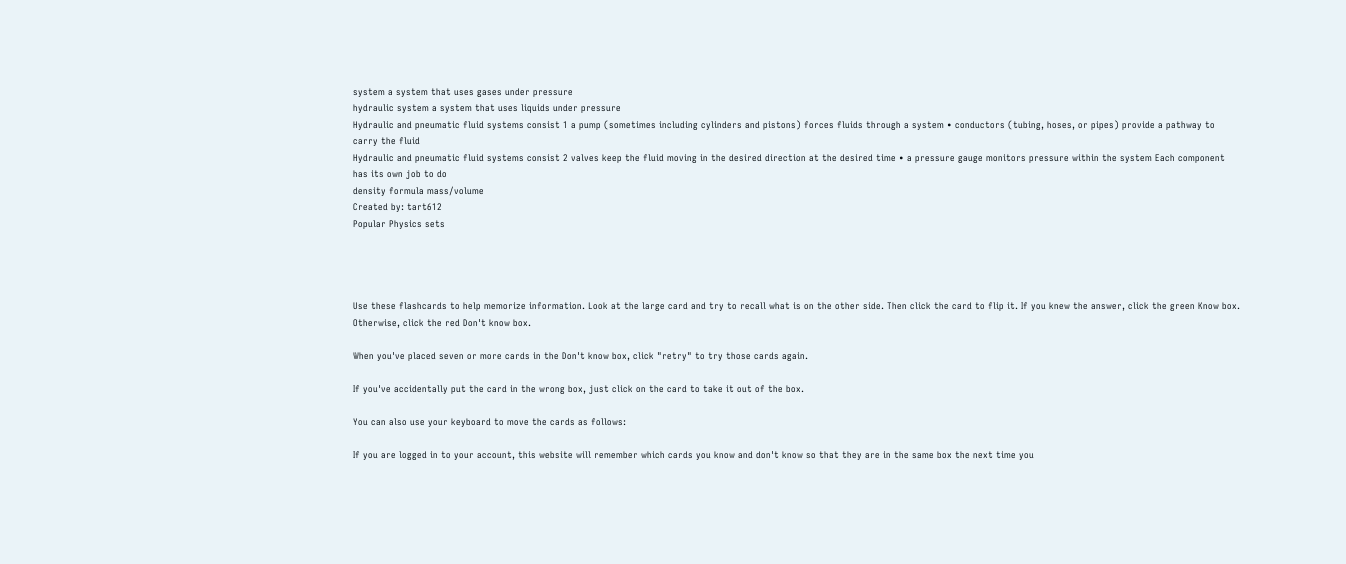system a system that uses gases under pressure
hydraulic system a system that uses liquids under pressure
Hydraulic and pneumatic fluid systems consist 1 a pump (sometimes including cylinders and pistons) forces fluids through a system • conductors (tubing, hoses, or pipes) provide a pathway to carry the fluid
Hydraulic and pneumatic fluid systems consist 2 valves keep the fluid moving in the desired direction at the desired time • a pressure gauge monitors pressure within the system Each component has its own job to do
density formula mass/volume
Created by: tart612
Popular Physics sets




Use these flashcards to help memorize information. Look at the large card and try to recall what is on the other side. Then click the card to flip it. If you knew the answer, click the green Know box. Otherwise, click the red Don't know box.

When you've placed seven or more cards in the Don't know box, click "retry" to try those cards again.

If you've accidentally put the card in the wrong box, just click on the card to take it out of the box.

You can also use your keyboard to move the cards as follows:

If you are logged in to your account, this website will remember which cards you know and don't know so that they are in the same box the next time you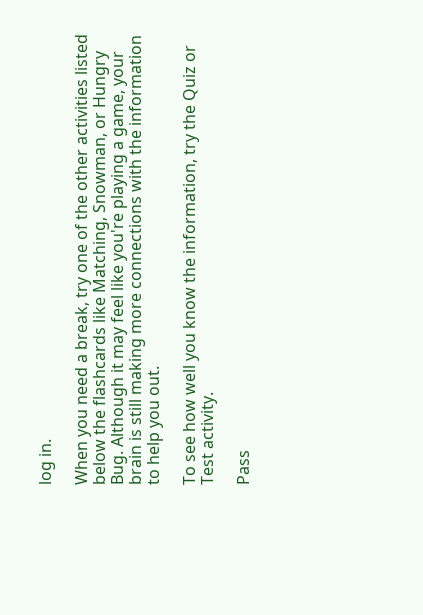log in.

When you need a break, try one of the other activities listed below the flashcards like Matching, Snowman, or Hungry Bug. Although it may feel like you're playing a game, your brain is still making more connections with the information to help you out.

To see how well you know the information, try the Quiz or Test activity.

Pass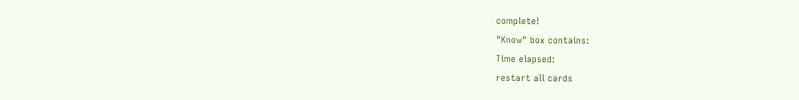complete!
"Know" box contains:
Time elapsed:
restart all cards